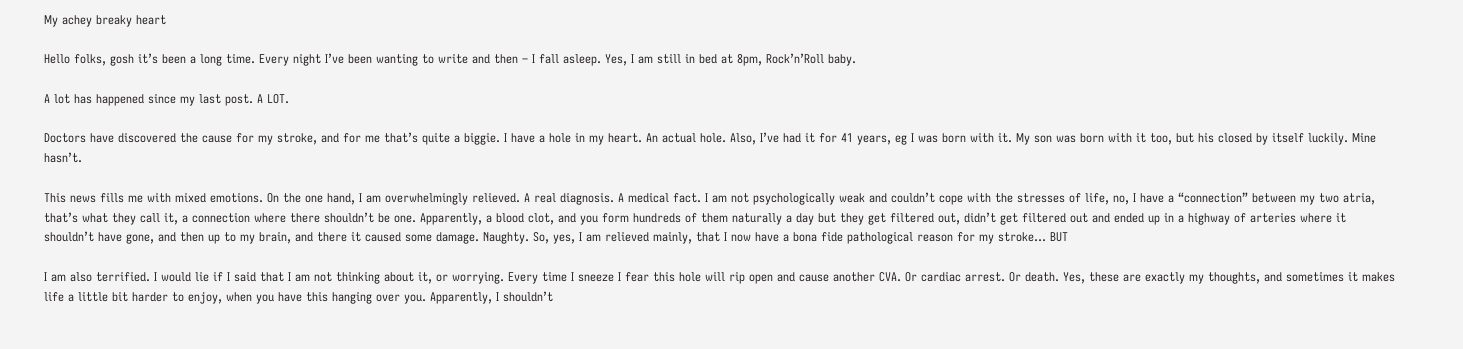My achey breaky heart

Hello folks, gosh it’s been a long time. Every night I’ve been wanting to write and then – I fall asleep. Yes, I am still in bed at 8pm, Rock’n’Roll baby.

A lot has happened since my last post. A LOT.

Doctors have discovered the cause for my stroke, and for me that’s quite a biggie. I have a hole in my heart. An actual hole. Also, I’ve had it for 41 years, eg I was born with it. My son was born with it too, but his closed by itself luckily. Mine hasn’t.

This news fills me with mixed emotions. On the one hand, I am overwhelmingly relieved. A real diagnosis. A medical fact. I am not psychologically weak and couldn’t cope with the stresses of life, no, I have a “connection” between my two atria, that’s what they call it, a connection where there shouldn’t be one. Apparently, a blood clot, and you form hundreds of them naturally a day but they get filtered out, didn’t get filtered out and ended up in a highway of arteries where it shouldn’t have gone, and then up to my brain, and there it caused some damage. Naughty. So, yes, I am relieved mainly, that I now have a bona fide pathological reason for my stroke… BUT

I am also terrified. I would lie if I said that I am not thinking about it, or worrying. Every time I sneeze I fear this hole will rip open and cause another CVA. Or cardiac arrest. Or death. Yes, these are exactly my thoughts, and sometimes it makes life a little bit harder to enjoy, when you have this hanging over you. Apparently, I shouldn’t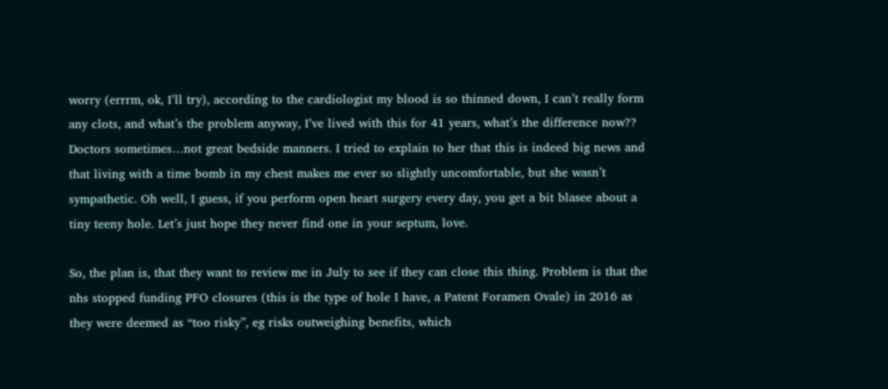worry (errrm, ok, I’ll try), according to the cardiologist my blood is so thinned down, I can’t really form any clots, and what’s the problem anyway, I’ve lived with this for 41 years, what’s the difference now?? Doctors sometimes…not great bedside manners. I tried to explain to her that this is indeed big news and that living with a time bomb in my chest makes me ever so slightly uncomfortable, but she wasn’t sympathetic. Oh well, I guess, if you perform open heart surgery every day, you get a bit blasee about a tiny teeny hole. Let’s just hope they never find one in your septum, love.

So, the plan is, that they want to review me in July to see if they can close this thing. Problem is that the nhs stopped funding PFO closures (this is the type of hole I have, a Patent Foramen Ovale) in 2016 as they were deemed as “too risky”, eg risks outweighing benefits, which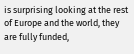is surprising looking at the rest of Europe and the world, they are fully funded,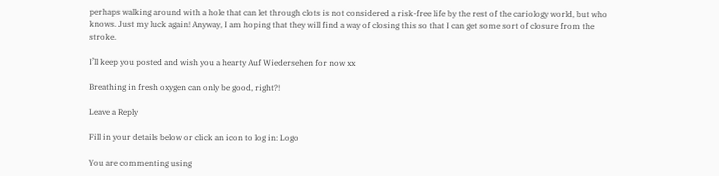perhaps walking around with a hole that can let through clots is not considered a risk-free life by the rest of the cariology world, but who knows. Just my luck again! Anyway, I am hoping that they will find a way of closing this so that I can get some sort of closure from the stroke.

I’ll keep you posted and wish you a hearty Auf Wiedersehen for now xx

Breathing in fresh oxygen can only be good, right?!

Leave a Reply

Fill in your details below or click an icon to log in: Logo

You are commenting using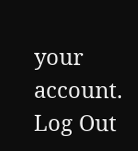your account. Log Out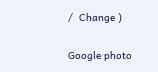/  Change )

Google photo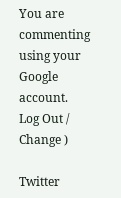You are commenting using your Google account. Log Out /  Change )

Twitter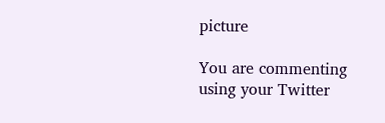picture

You are commenting using your Twitter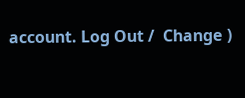account. Log Out /  Change )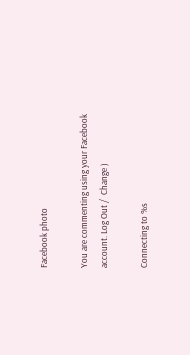Facebook photo

You are commenting using your Facebook account. Log Out /  Change )

Connecting to %s